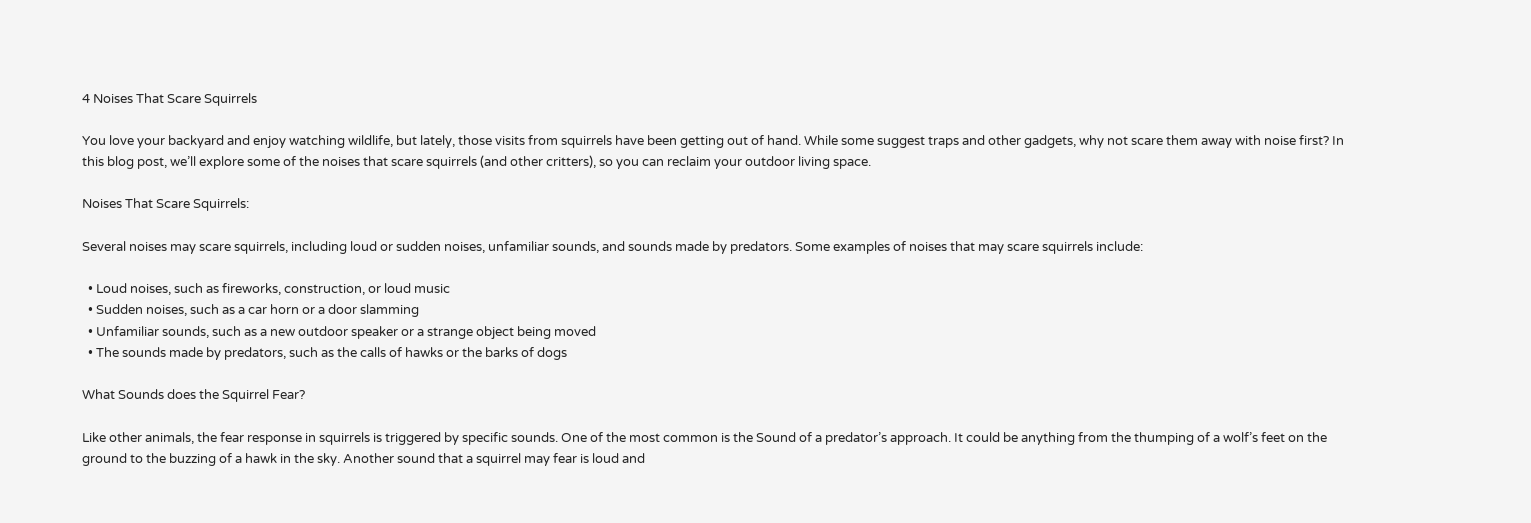4 Noises That Scare Squirrels

You love your backyard and enjoy watching wildlife, but lately, those visits from squirrels have been getting out of hand. While some suggest traps and other gadgets, why not scare them away with noise first? In this blog post, we’ll explore some of the noises that scare squirrels (and other critters), so you can reclaim your outdoor living space.

Noises That Scare Squirrels:

Several noises may scare squirrels, including loud or sudden noises, unfamiliar sounds, and sounds made by predators. Some examples of noises that may scare squirrels include:

  • Loud noises, such as fireworks, construction, or loud music
  • Sudden noises, such as a car horn or a door slamming
  • Unfamiliar sounds, such as a new outdoor speaker or a strange object being moved
  • The sounds made by predators, such as the calls of hawks or the barks of dogs

What Sounds does the Squirrel Fear?

Like other animals, the fear response in squirrels is triggered by specific sounds. One of the most common is the Sound of a predator’s approach. It could be anything from the thumping of a wolf’s feet on the ground to the buzzing of a hawk in the sky. Another sound that a squirrel may fear is loud and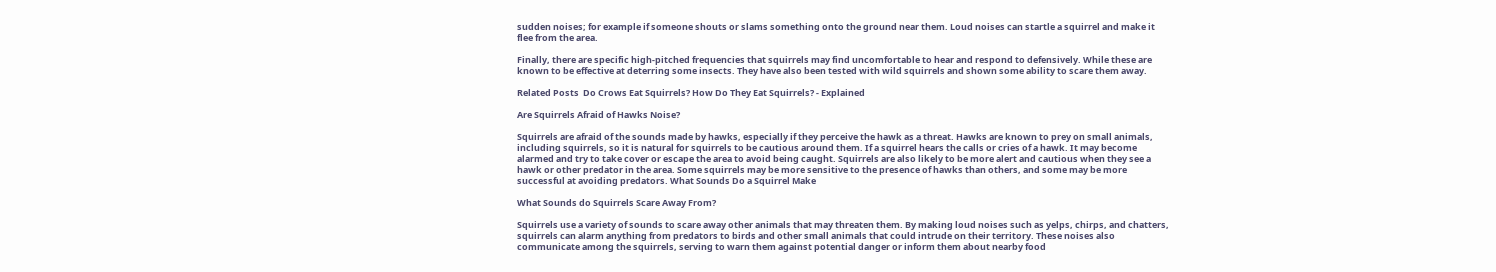sudden noises; for example if someone shouts or slams something onto the ground near them. Loud noises can startle a squirrel and make it flee from the area.

Finally, there are specific high-pitched frequencies that squirrels may find uncomfortable to hear and respond to defensively. While these are known to be effective at deterring some insects. They have also been tested with wild squirrels and shown some ability to scare them away.

Related Posts  Do Crows Eat Squirrels? How Do They Eat Squirrels? - Explained

Are Squirrels Afraid of Hawks Noise?

Squirrels are afraid of the sounds made by hawks, especially if they perceive the hawk as a threat. Hawks are known to prey on small animals, including squirrels, so it is natural for squirrels to be cautious around them. If a squirrel hears the calls or cries of a hawk. It may become alarmed and try to take cover or escape the area to avoid being caught. Squirrels are also likely to be more alert and cautious when they see a hawk or other predator in the area. Some squirrels may be more sensitive to the presence of hawks than others, and some may be more successful at avoiding predators. What Sounds Do a Squirrel Make

What Sounds do Squirrels Scare Away From?

Squirrels use a variety of sounds to scare away other animals that may threaten them. By making loud noises such as yelps, chirps, and chatters, squirrels can alarm anything from predators to birds and other small animals that could intrude on their territory. These noises also communicate among the squirrels, serving to warn them against potential danger or inform them about nearby food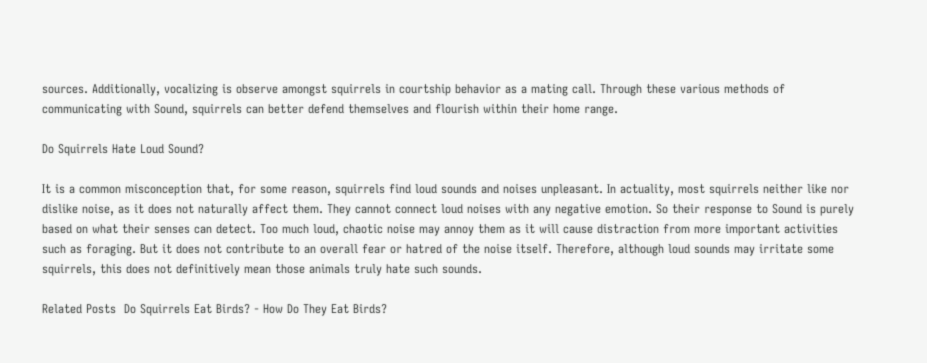sources. Additionally, vocalizing is observe amongst squirrels in courtship behavior as a mating call. Through these various methods of communicating with Sound, squirrels can better defend themselves and flourish within their home range.

Do Squirrels Hate Loud Sound?

It is a common misconception that, for some reason, squirrels find loud sounds and noises unpleasant. In actuality, most squirrels neither like nor dislike noise, as it does not naturally affect them. They cannot connect loud noises with any negative emotion. So their response to Sound is purely based on what their senses can detect. Too much loud, chaotic noise may annoy them as it will cause distraction from more important activities such as foraging. But it does not contribute to an overall fear or hatred of the noise itself. Therefore, although loud sounds may irritate some squirrels, this does not definitively mean those animals truly hate such sounds.

Related Posts  Do Squirrels Eat Birds? - How Do They Eat Birds?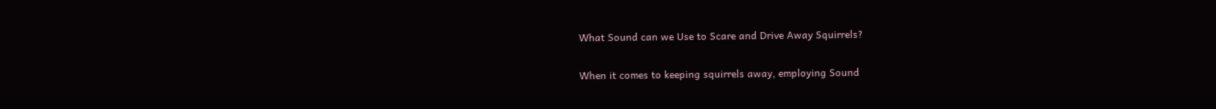What Sound can we Use to Scare and Drive Away Squirrels?

When it comes to keeping squirrels away, employing Sound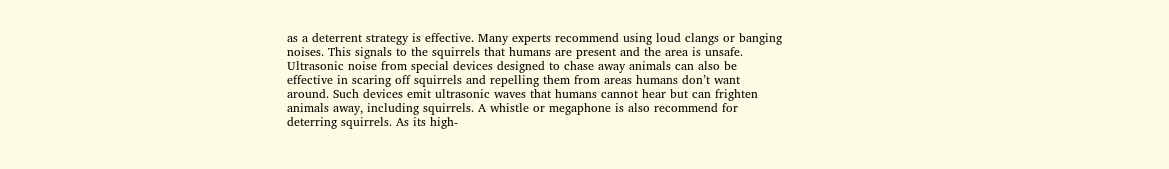as a deterrent strategy is effective. Many experts recommend using loud clangs or banging noises. This signals to the squirrels that humans are present and the area is unsafe. Ultrasonic noise from special devices designed to chase away animals can also be effective in scaring off squirrels and repelling them from areas humans don’t want around. Such devices emit ultrasonic waves that humans cannot hear but can frighten animals away, including squirrels. A whistle or megaphone is also recommend for deterring squirrels. As its high-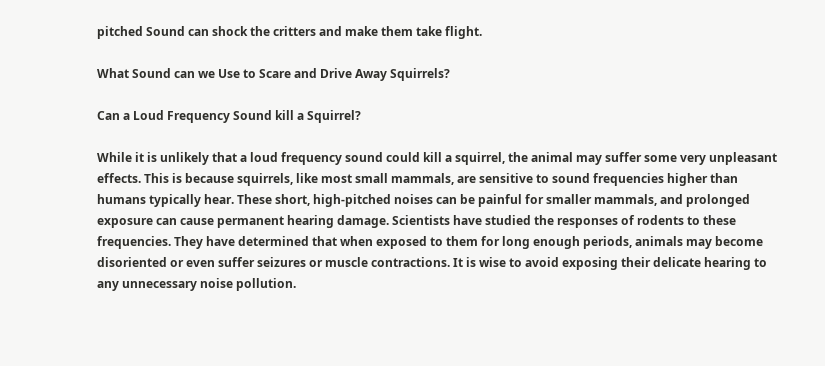pitched Sound can shock the critters and make them take flight.

What Sound can we Use to Scare and Drive Away Squirrels?

Can a Loud Frequency Sound kill a Squirrel?

While it is unlikely that a loud frequency sound could kill a squirrel, the animal may suffer some very unpleasant effects. This is because squirrels, like most small mammals, are sensitive to sound frequencies higher than humans typically hear. These short, high-pitched noises can be painful for smaller mammals, and prolonged exposure can cause permanent hearing damage. Scientists have studied the responses of rodents to these frequencies. They have determined that when exposed to them for long enough periods, animals may become disoriented or even suffer seizures or muscle contractions. It is wise to avoid exposing their delicate hearing to any unnecessary noise pollution.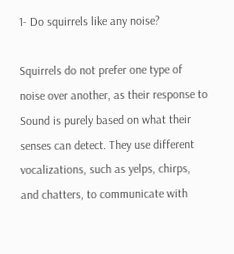1- Do squirrels like any noise?

Squirrels do not prefer one type of noise over another, as their response to Sound is purely based on what their senses can detect. They use different vocalizations, such as yelps, chirps, and chatters, to communicate with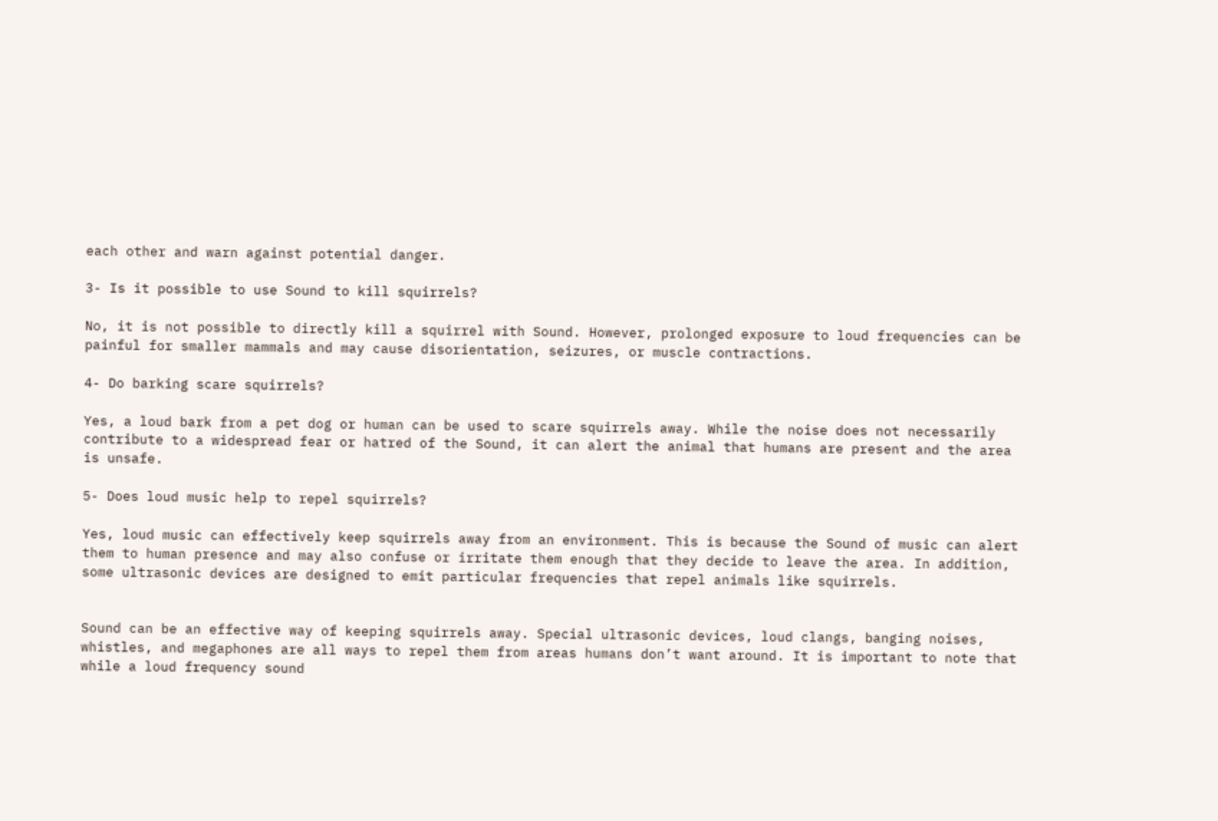each other and warn against potential danger.

3- Is it possible to use Sound to kill squirrels?

No, it is not possible to directly kill a squirrel with Sound. However, prolonged exposure to loud frequencies can be painful for smaller mammals and may cause disorientation, seizures, or muscle contractions.

4- Do barking scare squirrels?

Yes, a loud bark from a pet dog or human can be used to scare squirrels away. While the noise does not necessarily contribute to a widespread fear or hatred of the Sound, it can alert the animal that humans are present and the area is unsafe.

5- Does loud music help to repel squirrels?

Yes, loud music can effectively keep squirrels away from an environment. This is because the Sound of music can alert them to human presence and may also confuse or irritate them enough that they decide to leave the area. In addition, some ultrasonic devices are designed to emit particular frequencies that repel animals like squirrels.


Sound can be an effective way of keeping squirrels away. Special ultrasonic devices, loud clangs, banging noises, whistles, and megaphones are all ways to repel them from areas humans don’t want around. It is important to note that while a loud frequency sound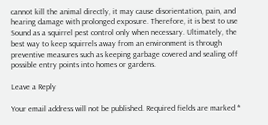cannot kill the animal directly, it may cause disorientation, pain, and hearing damage with prolonged exposure. Therefore, it is best to use Sound as a squirrel pest control only when necessary. Ultimately, the best way to keep squirrels away from an environment is through preventive measures such as keeping garbage covered and sealing off possible entry points into homes or gardens.

Leave a Reply

Your email address will not be published. Required fields are marked *